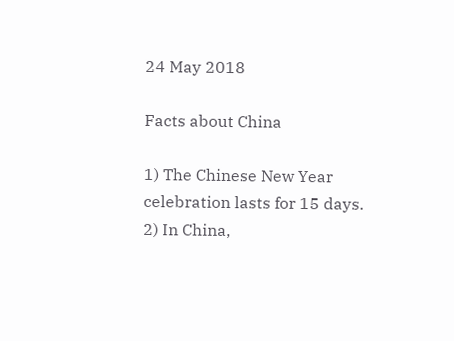24 May 2018

Facts about China

1) The Chinese New Year celebration lasts for 15 days.
2) In China,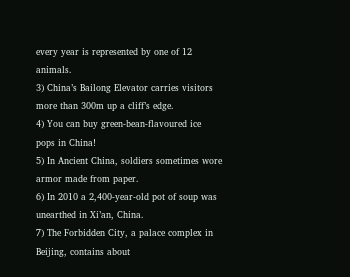every year is represented by one of 12 animals.
3) China’s Bailong Elevator carries visitors more than 300m up a cliff’s edge.
4) You can buy green-bean-flavoured ice pops in China!
5) In Ancient China, soldiers sometimes wore armor made from paper.
6) In 2010 a 2,400-year-old pot of soup was unearthed in Xi’an, China.
7) The Forbidden City, a palace complex in Beijing, contains about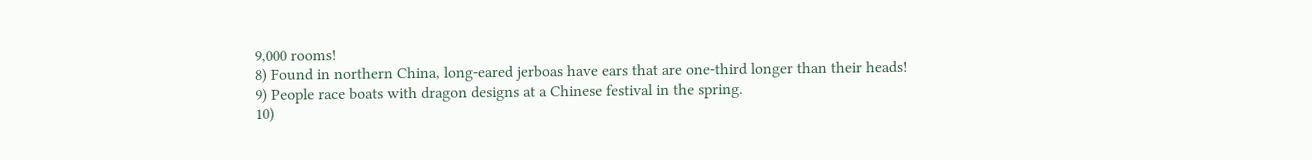9,000 rooms!
8) Found in northern China, long-eared jerboas have ears that are one-third longer than their heads!
9) People race boats with dragon designs at a Chinese festival in the spring.
10)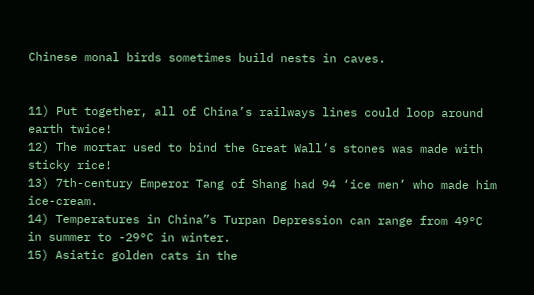Chinese monal birds sometimes build nests in caves.


11) Put together, all of China’s railways lines could loop around earth twice!
12) The mortar used to bind the Great Wall’s stones was made with sticky rice!
13) 7th-century Emperor Tang of Shang had 94 ‘ice men’ who made him ice-cream.
14) Temperatures in China”s Turpan Depression can range from 49°C in summer to -29°C in winter.
15) Asiatic golden cats in the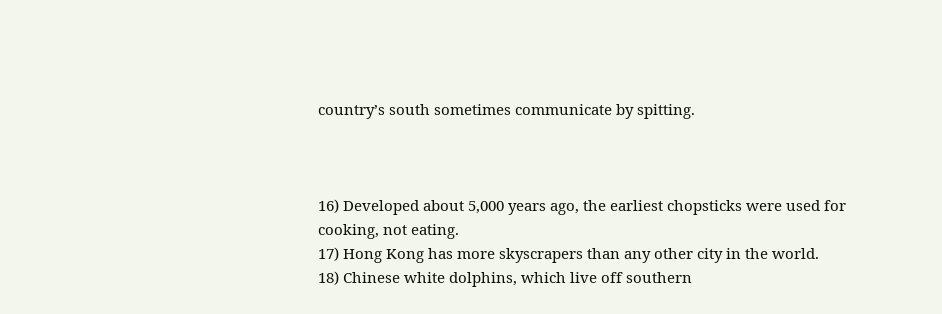country’s south sometimes communicate by spitting.



16) Developed about 5,000 years ago, the earliest chopsticks were used for cooking, not eating.
17) Hong Kong has more skyscrapers than any other city in the world.
18) Chinese white dolphins, which live off southern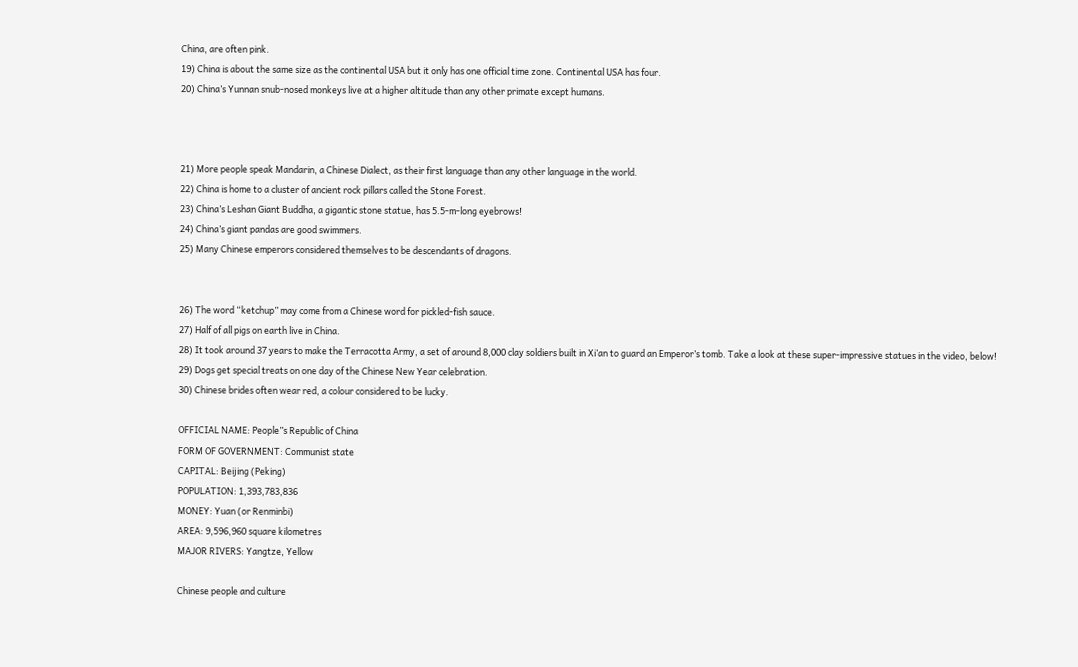China, are often pink.
19) China is about the same size as the continental USA but it only has one official time zone. Continental USA has four.
20) China’s Yunnan snub-nosed monkeys live at a higher altitude than any other primate except humans.



21) More people speak Mandarin, a Chinese Dialect, as their first language than any other language in the world.
22) China is home to a cluster of ancient rock pillars called the Stone Forest.
23) China’s Leshan Giant Buddha, a gigantic stone statue, has 5.5-m-long eyebrows!
24) China’s giant pandas are good swimmers.
25) Many Chinese emperors considered themselves to be descendants of dragons.


26) The word “ketchup” may come from a Chinese word for pickled-fish sauce.
27) Half of all pigs on earth live in China.
28) It took around 37 years to make the Terracotta Army, a set of around 8,000 clay soldiers built in Xi’an to guard an Emperor’s tomb. Take a look at these super-impressive statues in the video, below!
29) Dogs get special treats on one day of the Chinese New Year celebration.
30) Chinese brides often wear red, a colour considered to be lucky.

OFFICIAL NAME: People”s Republic of China
FORM OF GOVERNMENT: Communist state
CAPITAL: Beijing (Peking)
POPULATION: 1,393,783,836
MONEY: Yuan (or Renminbi)
AREA: 9,596,960 square kilometres
MAJOR RIVERS: Yangtze, Yellow

Chinese people and culture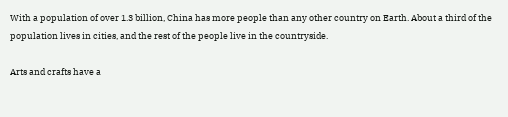With a population of over 1.3 billion, China has more people than any other country on Earth. About a third of the population lives in cities, and the rest of the people live in the countryside.

Arts and crafts have a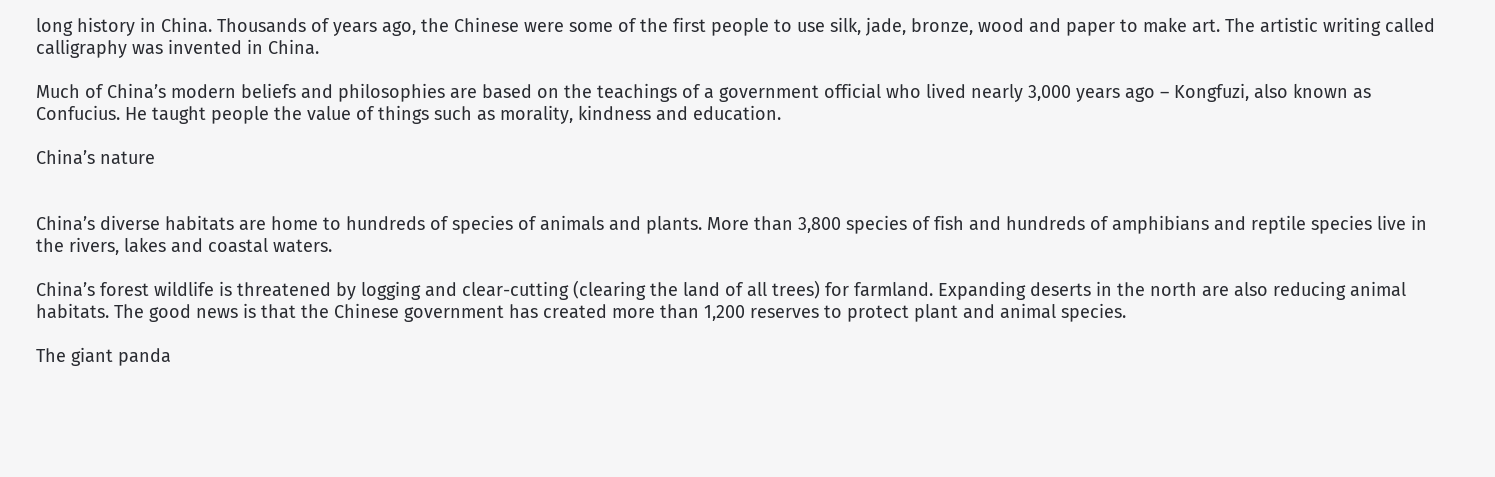long history in China. Thousands of years ago, the Chinese were some of the first people to use silk, jade, bronze, wood and paper to make art. The artistic writing called calligraphy was invented in China.

Much of China’s modern beliefs and philosophies are based on the teachings of a government official who lived nearly 3,000 years ago – Kongfuzi, also known as Confucius. He taught people the value of things such as morality, kindness and education.

China’s nature


China’s diverse habitats are home to hundreds of species of animals and plants. More than 3,800 species of fish and hundreds of amphibians and reptile species live in the rivers, lakes and coastal waters.

China’s forest wildlife is threatened by logging and clear-cutting (clearing the land of all trees) for farmland. Expanding deserts in the north are also reducing animal habitats. The good news is that the Chinese government has created more than 1,200 reserves to protect plant and animal species.

The giant panda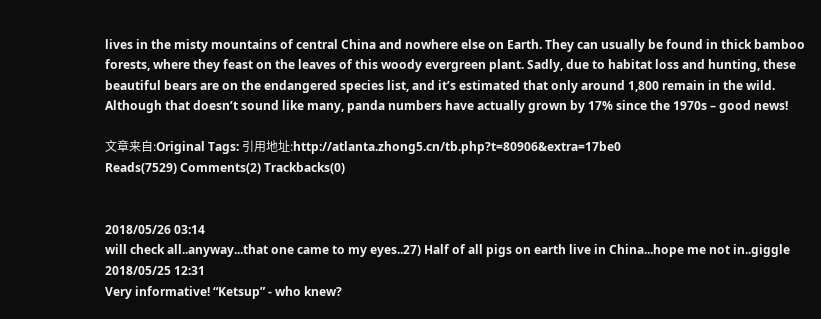lives in the misty mountains of central China and nowhere else on Earth. They can usually be found in thick bamboo forests, where they feast on the leaves of this woody evergreen plant. Sadly, due to habitat loss and hunting, these beautiful bears are on the endangered species list, and it’s estimated that only around 1,800 remain in the wild. Although that doesn’t sound like many, panda numbers have actually grown by 17% since the 1970s – good news!

文章来自:Original Tags: 引用地址:http://atlanta.zhong5.cn/tb.php?t=80906&extra=17be0
Reads(7529) Comments(2) Trackbacks(0)


2018/05/26 03:14
will check all..anyway...that one came to my eyes..27) Half of all pigs on earth live in China...hope me not in..giggle
2018/05/25 12:31
Very informative! “Ketsup” - who knew?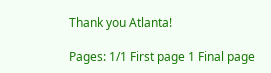Thank you Atlanta!

Pages: 1/1 First page 1 Final page